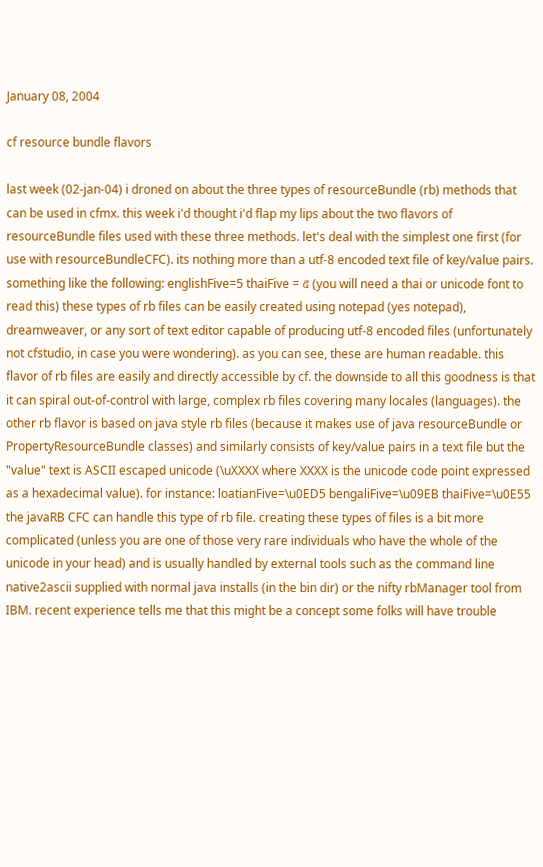January 08, 2004

cf resource bundle flavors

last week (02-jan-04) i droned on about the three types of resourceBundle (rb) methods that can be used in cfmx. this week i'd thought i'd flap my lips about the two flavors of resourceBundle files used with these three methods. let's deal with the simplest one first (for use with resourceBundleCFC). its nothing more than a utf-8 encoded text file of key/value pairs. something like the following: englishFive=5 thaiFive = ๕ (you will need a thai or unicode font to read this) these types of rb files can be easily created using notepad (yes notepad), dreamweaver, or any sort of text editor capable of producing utf-8 encoded files (unfortunately not cfstudio, in case you were wondering). as you can see, these are human readable. this flavor of rb files are easily and directly accessible by cf. the downside to all this goodness is that it can spiral out-of-control with large, complex rb files covering many locales (languages). the other rb flavor is based on java style rb files (because it makes use of java resourceBundle or PropertyResourceBundle classes) and similarly consists of key/value pairs in a text file but the "value" text is ASCII escaped unicode (\uXXXX where XXXX is the unicode code point expressed as a hexadecimal value). for instance: loatianFive=\u0ED5 bengaliFive=\u09EB thaiFive=\u0E55 the javaRB CFC can handle this type of rb file. creating these types of files is a bit more complicated (unless you are one of those very rare individuals who have the whole of the unicode in your head) and is usually handled by external tools such as the command line native2ascii supplied with normal java installs (in the bin dir) or the nifty rbManager tool from IBM. recent experience tells me that this might be a concept some folks will have trouble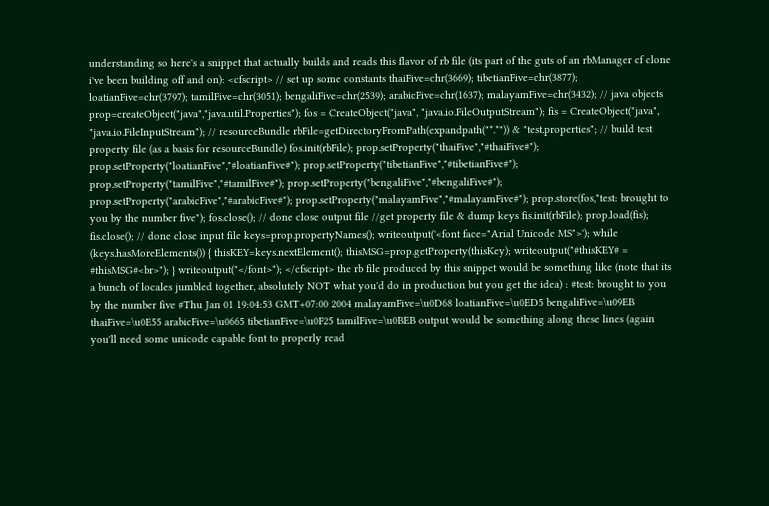understanding so here's a snippet that actually builds and reads this flavor of rb file (its part of the guts of an rbManager cf clone i've been building off and on): <cfscript> // set up some constants thaiFive=chr(3669); tibetianFive=chr(3877); loatianFive=chr(3797); tamilFive=chr(3051); bengaliFive=chr(2539); arabicFive=chr(1637); malayamFive=chr(3432); // java objects prop=createObject("java","java.util.Properties"); fos = CreateObject("java", "java.io.FileOutputStream"); fis = CreateObject("java", "java.io.FileInputStream"); // resourceBundle rbFile=getDirectoryFromPath(expandpath("*.*")) & "test.properties"; // build test property file (as a basis for resourceBundle) fos.init(rbFile); prop.setProperty("thaiFive","#thaiFive#"); prop.setProperty("loatianFive","#loatianFive#"); prop.setProperty("tibetianFive","#tibetianFive#"); prop.setProperty("tamilFive","#tamilFive#"); prop.setProperty("bengaliFive","#bengaliFive#"); prop.setProperty("arabicFive","#arabicFive#"); prop.setProperty("malayamFive","#malayamFive#"); prop.store(fos,"test: brought to you by the number five"); fos.close(); // done close output file //get property file & dump keys fis.init(rbFile); prop.load(fis); fis.close(); // done close input file keys=prop.propertyNames(); writeoutput('<font face="Arial Unicode MS">'); while (keys.hasMoreElements()) { thisKEY=keys.nextElement(); thisMSG=prop.getProperty(thisKey); writeoutput("#thisKEY# = #thisMSG#<br>"); } writeoutput("</font>"); </cfscript> the rb file produced by this snippet would be something like (note that its a bunch of locales jumbled together, absolutely NOT what you'd do in production but you get the idea) : #test: brought to you by the number five #Thu Jan 01 19:04:53 GMT+07:00 2004 malayamFive=\u0D68 loatianFive=\u0ED5 bengaliFive=\u09EB thaiFive=\u0E55 arabicFive=\u0665 tibetianFive=\u0F25 tamilFive=\u0BEB output would be something along these lines (again you'll need some unicode capable font to properly read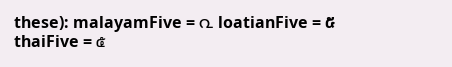these): malayamFive = ൨ loatianFive = ໕ thaiFive = ๕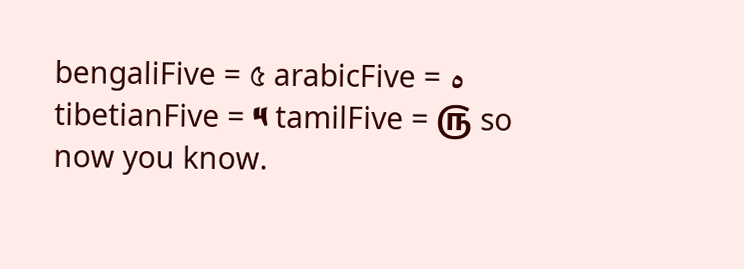bengaliFive = ৫ arabicFive = ٥ tibetianFive = ༥ tamilFive = ௫ so now you know.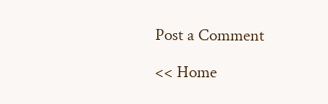Post a Comment

<< Home